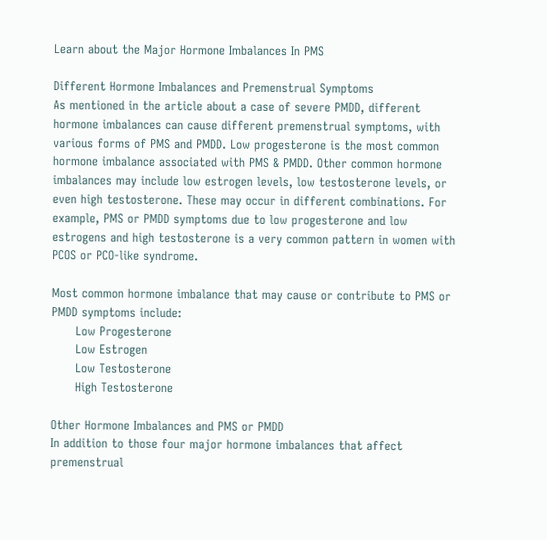Learn about the Major Hormone Imbalances In PMS

Different Hormone Imbalances and Premenstrual Symptoms
As mentioned in the article about a case of severe PMDD, different hormone imbalances can cause different premenstrual symptoms, with various forms of PMS and PMDD. Low progesterone is the most common hormone imbalance associated with PMS & PMDD. Other common hormone imbalances may include low estrogen levels, low testosterone levels, or even high testosterone. These may occur in different combinations. For example, PMS or PMDD symptoms due to low progesterone and low estrogens and high testosterone is a very common pattern in women with PCOS or PCO-like syndrome.

Most common hormone imbalance that may cause or contribute to PMS or PMDD symptoms include:
      Low Progesterone
      Low Estrogen
      Low Testosterone
      High Testosterone

Other Hormone Imbalances and PMS or PMDD
In addition to those four major hormone imbalances that affect premenstrual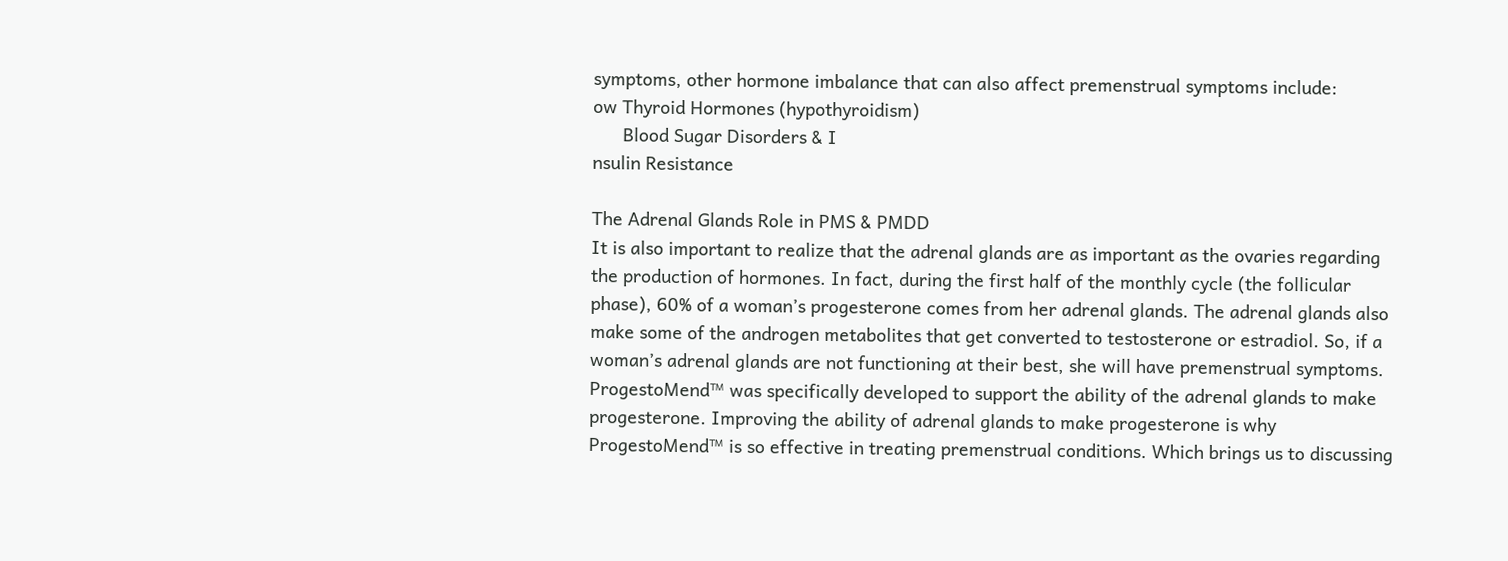symptoms, other hormone imbalance that can also affect premenstrual symptoms include:
ow Thyroid Hormones (hypothyroidism)
      Blood Sugar Disorders & I
nsulin Resistance

The Adrenal Glands Role in PMS & PMDD
It is also important to realize that the adrenal glands are as important as the ovaries regarding the production of hormones. In fact, during the first half of the monthly cycle (the follicular phase), 60% of a woman’s progesterone comes from her adrenal glands. The adrenal glands also make some of the androgen metabolites that get converted to testosterone or estradiol. So, if a woman’s adrenal glands are not functioning at their best, she will have premenstrual symptoms.  ProgestoMend™ was specifically developed to support the ability of the adrenal glands to make progesterone. Improving the ability of adrenal glands to make progesterone is why  ProgestoMend™ is so effective in treating premenstrual conditions. Which brings us to discussing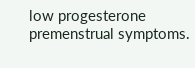low progesterone premenstrual symptoms.